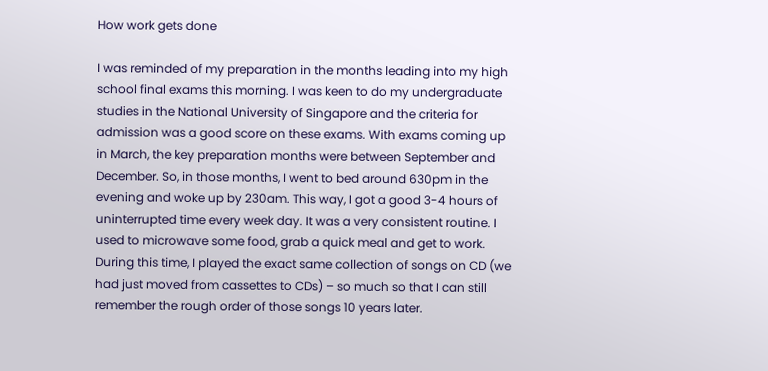How work gets done

I was reminded of my preparation in the months leading into my high school final exams this morning. I was keen to do my undergraduate studies in the National University of Singapore and the criteria for admission was a good score on these exams. With exams coming up in March, the key preparation months were between September and December. So, in those months, I went to bed around 630pm in the evening and woke up by 230am. This way, I got a good 3-4 hours of uninterrupted time every week day. It was a very consistent routine. I used to microwave some food, grab a quick meal and get to work. During this time, I played the exact same collection of songs on CD (we had just moved from cassettes to CDs) – so much so that I can still remember the rough order of those songs 10 years later.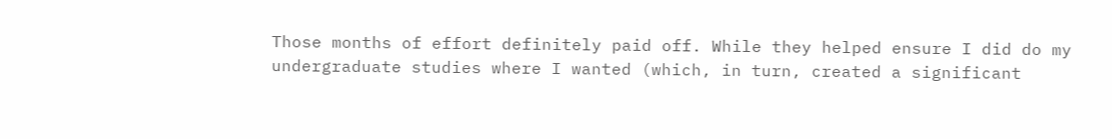Those months of effort definitely paid off. While they helped ensure I did do my undergraduate studies where I wanted (which, in turn, created a significant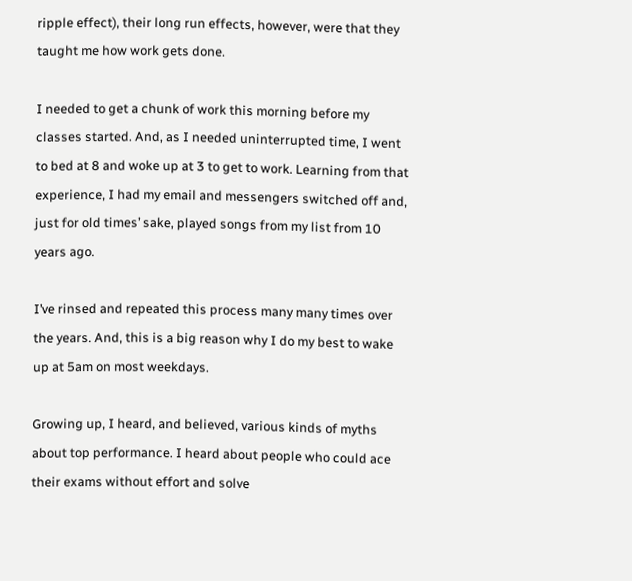ripple effect), their long run effects, however, were that they taught me how work gets done.

I needed to get a chunk of work this morning before my classes started. And, as I needed uninterrupted time, I went to bed at 8 and woke up at 3 to get to work. Learning from that experience, I had my email and messengers switched off and, just for old times’ sake, played songs from my list from 10 years ago.

I’ve rinsed and repeated this process many many times over the years. And, this is a big reason why I do my best to wake up at 5am on most weekdays.

Growing up, I heard, and believed, various kinds of myths about top performance. I heard about people who could ace their exams without effort and solve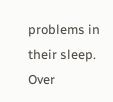problems in their sleep. Over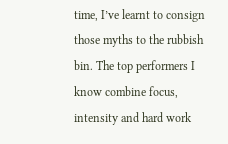time, I’ve learnt to consign those myths to the rubbish bin. The top performers I know combine focus, intensity and hard work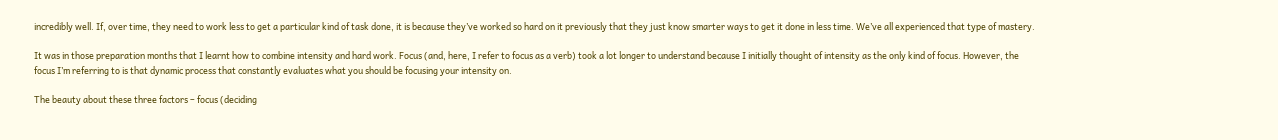incredibly well. If, over time, they need to work less to get a particular kind of task done, it is because they’ve worked so hard on it previously that they just know smarter ways to get it done in less time. We’ve all experienced that type of mastery.

It was in those preparation months that I learnt how to combine intensity and hard work. Focus (and, here, I refer to focus as a verb) took a lot longer to understand because I initially thought of intensity as the only kind of focus. However, the focus I’m referring to is that dynamic process that constantly evaluates what you should be focusing your intensity on.

The beauty about these three factors – focus (deciding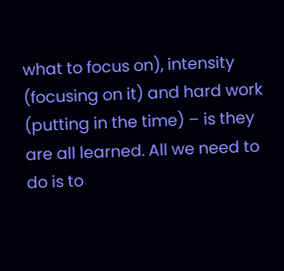what to focus on), intensity (focusing on it) and hard work (putting in the time) – is they are all learned. All we need to do is to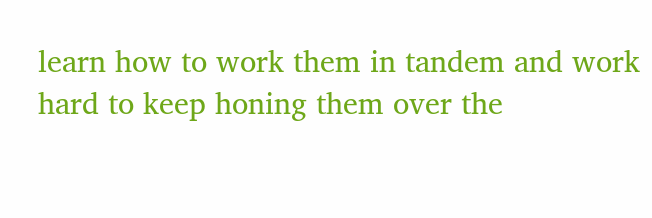learn how to work them in tandem and work hard to keep honing them over the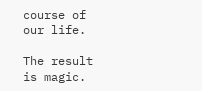course of our life.

The result is magic.